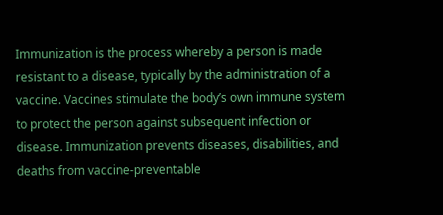Immunization is the process whereby a person is made resistant to a disease, typically by the administration of a vaccine. Vaccines stimulate the body’s own immune system to protect the person against subsequent infection or disease. Immunization prevents diseases, disabilities, and deaths from vaccine-preventable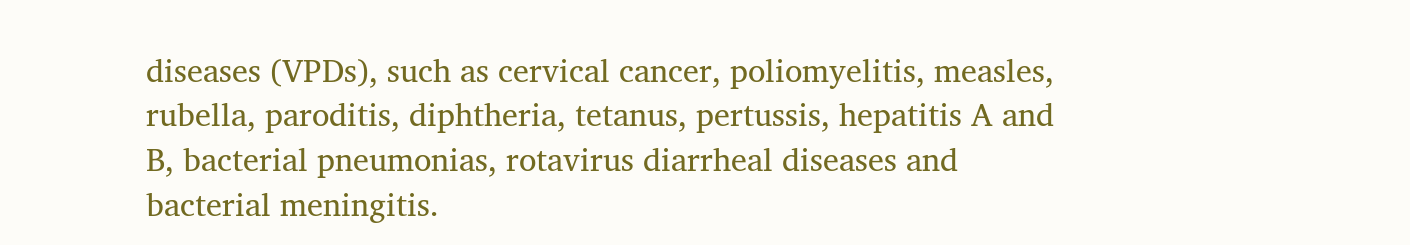diseases (VPDs), such as cervical cancer, poliomyelitis, measles, rubella, paroditis, diphtheria, tetanus, pertussis, hepatitis A and B, bacterial pneumonias, rotavirus diarrheal diseases and bacterial meningitis.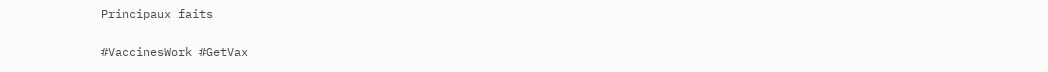Principaux faits

#VaccinesWork #GetVax